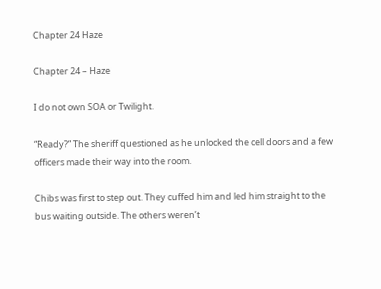Chapter 24 Haze

Chapter 24 – Haze

I do not own SOA or Twilight.

“Ready?” The sheriff questioned as he unlocked the cell doors and a few officers made their way into the room.

Chibs was first to step out. They cuffed him and led him straight to the bus waiting outside. The others weren’t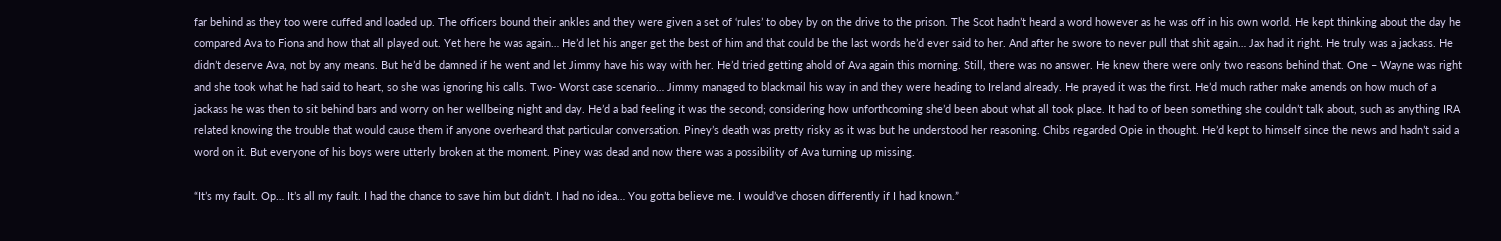far behind as they too were cuffed and loaded up. The officers bound their ankles and they were given a set of ‘rules’ to obey by on the drive to the prison. The Scot hadn’t heard a word however as he was off in his own world. He kept thinking about the day he compared Ava to Fiona and how that all played out. Yet here he was again… He’d let his anger get the best of him and that could be the last words he’d ever said to her. And after he swore to never pull that shit again… Jax had it right. He truly was a jackass. He didn’t deserve Ava, not by any means. But he’d be damned if he went and let Jimmy have his way with her. He’d tried getting ahold of Ava again this morning. Still, there was no answer. He knew there were only two reasons behind that. One – Wayne was right and she took what he had said to heart, so she was ignoring his calls. Two- Worst case scenario… Jimmy managed to blackmail his way in and they were heading to Ireland already. He prayed it was the first. He’d much rather make amends on how much of a jackass he was then to sit behind bars and worry on her wellbeing night and day. He’d a bad feeling it was the second; considering how unforthcoming she’d been about what all took place. It had to of been something she couldn’t talk about, such as anything IRA related knowing the trouble that would cause them if anyone overheard that particular conversation. Piney’s death was pretty risky as it was but he understood her reasoning. Chibs regarded Opie in thought. He’d kept to himself since the news and hadn’t said a word on it. But everyone of his boys were utterly broken at the moment. Piney was dead and now there was a possibility of Ava turning up missing.

“It’s my fault. Op… It’s all my fault. I had the chance to save him but didn’t. I had no idea… You gotta believe me. I would’ve chosen differently if I had known.”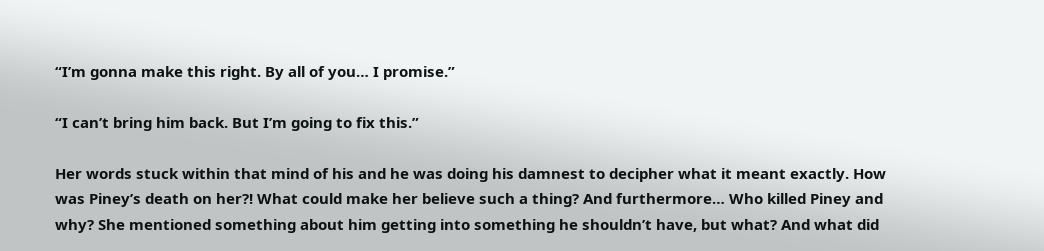“I’m gonna make this right. By all of you… I promise.”

“I can’t bring him back. But I’m going to fix this.”

Her words stuck within that mind of his and he was doing his damnest to decipher what it meant exactly. How was Piney’s death on her?! What could make her believe such a thing? And furthermore… Who killed Piney and why? She mentioned something about him getting into something he shouldn’t have, but what? And what did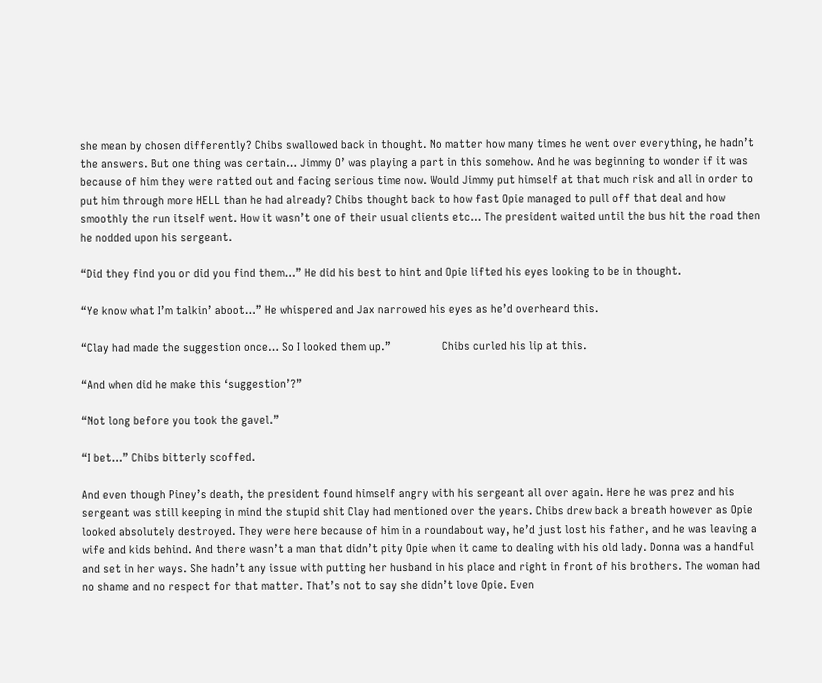she mean by chosen differently? Chibs swallowed back in thought. No matter how many times he went over everything, he hadn’t the answers. But one thing was certain… Jimmy O’ was playing a part in this somehow. And he was beginning to wonder if it was because of him they were ratted out and facing serious time now. Would Jimmy put himself at that much risk and all in order to put him through more HELL than he had already? Chibs thought back to how fast Opie managed to pull off that deal and how smoothly the run itself went. How it wasn’t one of their usual clients etc… The president waited until the bus hit the road then he nodded upon his sergeant.

“Did they find you or did you find them…” He did his best to hint and Opie lifted his eyes looking to be in thought.

“Ye know what I’m talkin’ aboot…” He whispered and Jax narrowed his eyes as he’d overheard this.

“Clay had made the suggestion once… So I looked them up.”                 Chibs curled his lip at this.

“And when did he make this ‘suggestion’?”

“Not long before you took the gavel.”

“I bet…” Chibs bitterly scoffed.

And even though Piney’s death, the president found himself angry with his sergeant all over again. Here he was prez and his sergeant was still keeping in mind the stupid shit Clay had mentioned over the years. Chibs drew back a breath however as Opie looked absolutely destroyed. They were here because of him in a roundabout way, he’d just lost his father, and he was leaving a wife and kids behind. And there wasn’t a man that didn’t pity Opie when it came to dealing with his old lady. Donna was a handful and set in her ways. She hadn’t any issue with putting her husband in his place and right in front of his brothers. The woman had no shame and no respect for that matter. That’s not to say she didn’t love Opie. Even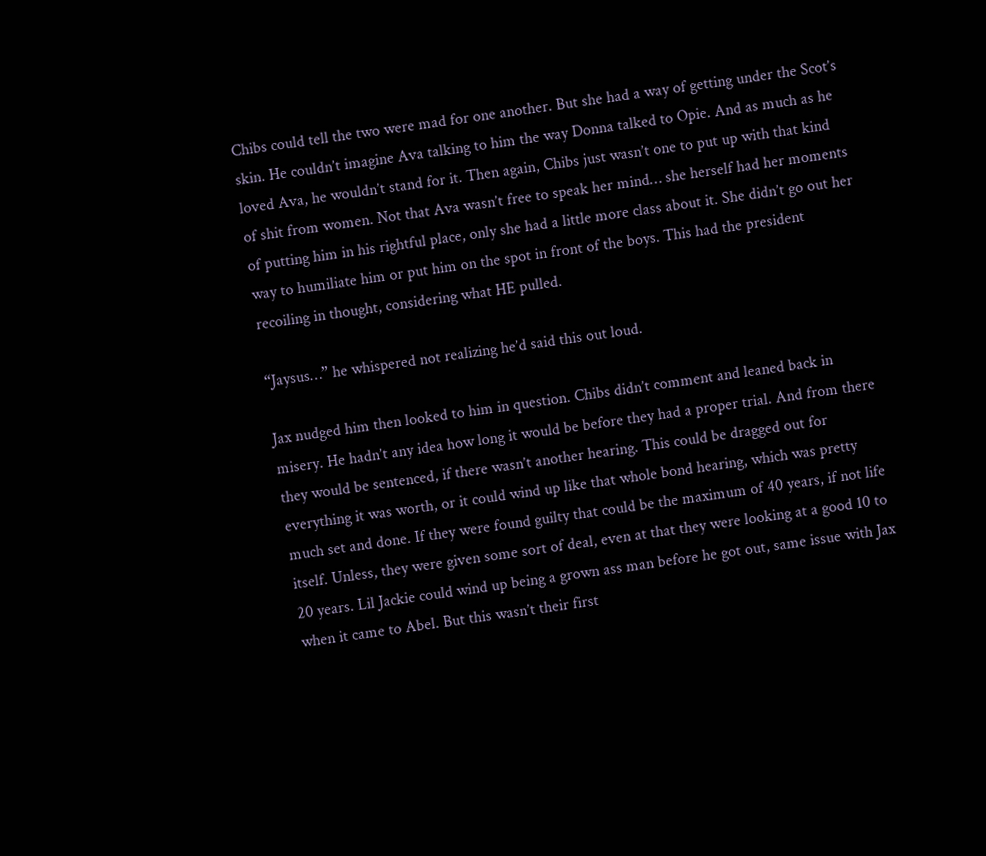Chibs could tell the two were mad for one another. But she had a way of getting under the Scot’s skin. He couldn’t imagine Ava talking to him the way Donna talked to Opie. And as much as he loved Ava, he wouldn’t stand for it. Then again, Chibs just wasn’t one to put up with that kind of shit from women. Not that Ava wasn’t free to speak her mind… she herself had her moments of putting him in his rightful place, only she had a little more class about it. She didn’t go out her way to humiliate him or put him on the spot in front of the boys. This had the president recoiling in thought, considering what HE pulled.

“Jaysus…” he whispered not realizing he’d said this out loud.

Jax nudged him then looked to him in question. Chibs didn’t comment and leaned back in misery. He hadn’t any idea how long it would be before they had a proper trial. And from there they would be sentenced, if there wasn’t another hearing. This could be dragged out for everything it was worth, or it could wind up like that whole bond hearing, which was pretty much set and done. If they were found guilty that could be the maximum of 40 years, if not life itself. Unless, they were given some sort of deal, even at that they were looking at a good 10 to 20 years. Lil Jackie could wind up being a grown ass man before he got out, same issue with Jax when it came to Abel. But this wasn’t their first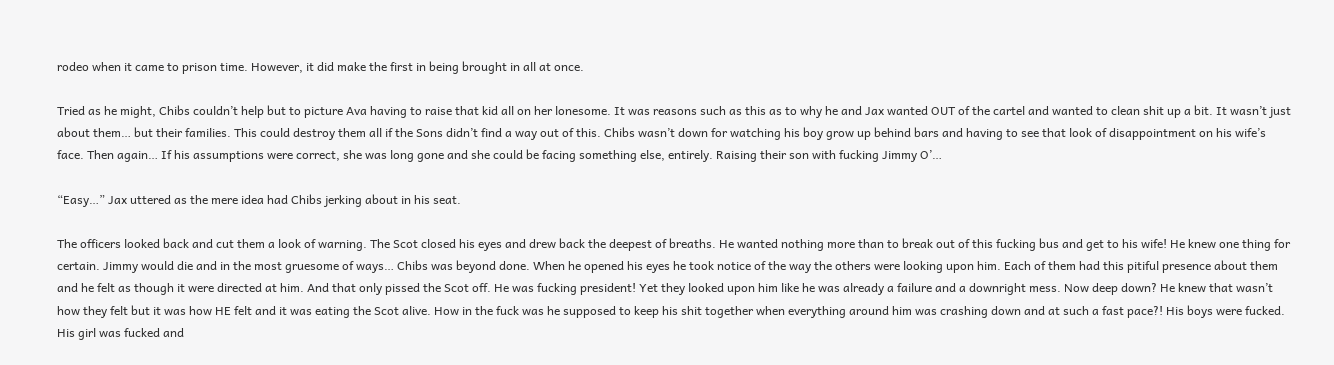rodeo when it came to prison time. However, it did make the first in being brought in all at once.

Tried as he might, Chibs couldn’t help but to picture Ava having to raise that kid all on her lonesome. It was reasons such as this as to why he and Jax wanted OUT of the cartel and wanted to clean shit up a bit. It wasn’t just about them… but their families. This could destroy them all if the Sons didn’t find a way out of this. Chibs wasn’t down for watching his boy grow up behind bars and having to see that look of disappointment on his wife’s face. Then again… If his assumptions were correct, she was long gone and she could be facing something else, entirely. Raising their son with fucking Jimmy O’…

“Easy…” Jax uttered as the mere idea had Chibs jerking about in his seat.

The officers looked back and cut them a look of warning. The Scot closed his eyes and drew back the deepest of breaths. He wanted nothing more than to break out of this fucking bus and get to his wife! He knew one thing for certain. Jimmy would die and in the most gruesome of ways… Chibs was beyond done. When he opened his eyes he took notice of the way the others were looking upon him. Each of them had this pitiful presence about them and he felt as though it were directed at him. And that only pissed the Scot off. He was fucking president! Yet they looked upon him like he was already a failure and a downright mess. Now deep down? He knew that wasn’t how they felt but it was how HE felt and it was eating the Scot alive. How in the fuck was he supposed to keep his shit together when everything around him was crashing down and at such a fast pace?! His boys were fucked. His girl was fucked and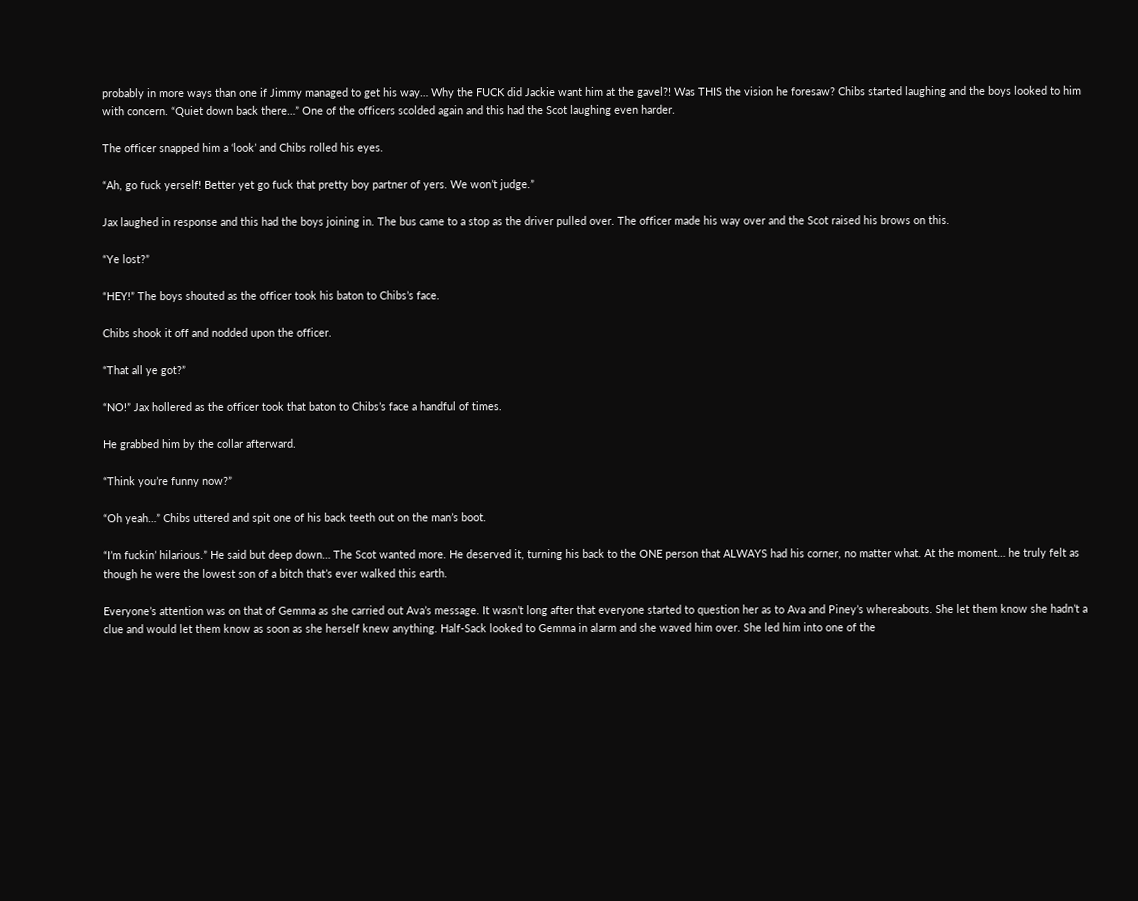probably in more ways than one if Jimmy managed to get his way… Why the FUCK did Jackie want him at the gavel?! Was THIS the vision he foresaw? Chibs started laughing and the boys looked to him with concern. “Quiet down back there…” One of the officers scolded again and this had the Scot laughing even harder.

The officer snapped him a ‘look’ and Chibs rolled his eyes.

“Ah, go fuck yerself! Better yet go fuck that pretty boy partner of yers. We won’t judge.”

Jax laughed in response and this had the boys joining in. The bus came to a stop as the driver pulled over. The officer made his way over and the Scot raised his brows on this.

“Ye lost?”

“HEY!” The boys shouted as the officer took his baton to Chibs’s face.

Chibs shook it off and nodded upon the officer.

“That all ye got?”

“NO!” Jax hollered as the officer took that baton to Chibs’s face a handful of times.

He grabbed him by the collar afterward.

“Think you’re funny now?”

“Oh yeah…” Chibs uttered and spit one of his back teeth out on the man’s boot.

“I’m fuckin’ hilarious.” He said but deep down… The Scot wanted more. He deserved it, turning his back to the ONE person that ALWAYS had his corner, no matter what. At the moment… he truly felt as though he were the lowest son of a bitch that’s ever walked this earth.

Everyone’s attention was on that of Gemma as she carried out Ava’s message. It wasn’t long after that everyone started to question her as to Ava and Piney’s whereabouts. She let them know she hadn’t a clue and would let them know as soon as she herself knew anything. Half-Sack looked to Gemma in alarm and she waved him over. She led him into one of the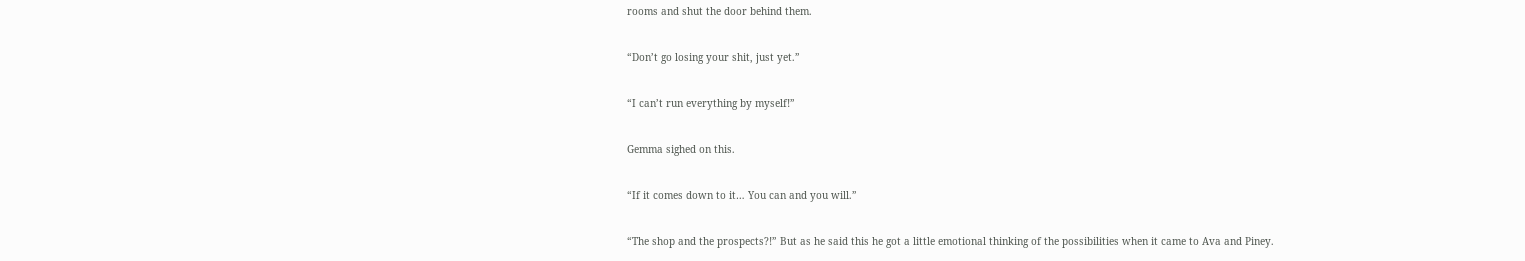rooms and shut the door behind them.

“Don’t go losing your shit, just yet.”

“I can’t run everything by myself!”

Gemma sighed on this.

“If it comes down to it… You can and you will.”

“The shop and the prospects?!” But as he said this he got a little emotional thinking of the possibilities when it came to Ava and Piney.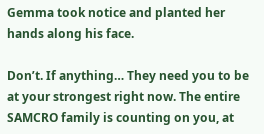Gemma took notice and planted her hands along his face.

Don’t. If anything… They need you to be at your strongest right now. The entire SAMCRO family is counting on you, at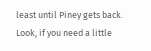least until Piney gets back. Look, if you need a little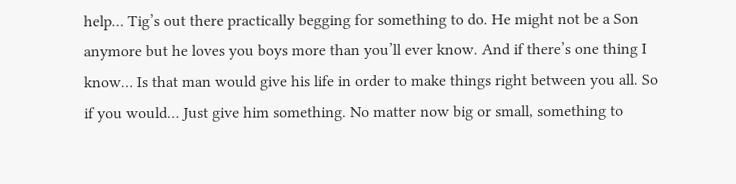help… Tig’s out there practically begging for something to do. He might not be a Son anymore but he loves you boys more than you’ll ever know. And if there’s one thing I know… Is that man would give his life in order to make things right between you all. So if you would… Just give him something. No matter now big or small, something to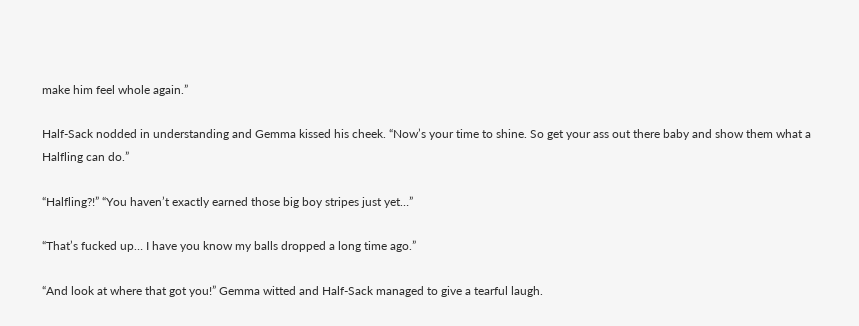make him feel whole again.”

Half-Sack nodded in understanding and Gemma kissed his cheek. “Now’s your time to shine. So get your ass out there baby and show them what a Halfling can do.”

“Halfling?!” “You haven’t exactly earned those big boy stripes just yet…”

“That’s fucked up… I have you know my balls dropped a long time ago.”

“And look at where that got you!” Gemma witted and Half-Sack managed to give a tearful laugh.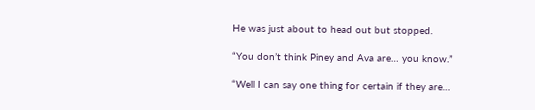He was just about to head out but stopped.

“You don’t think Piney and Ava are… you know.”

“Well I can say one thing for certain if they are…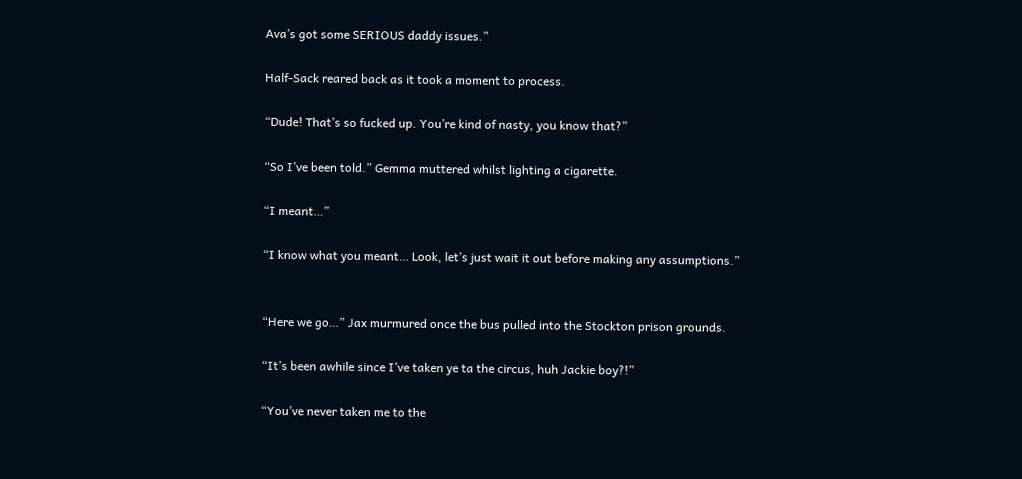Ava’s got some SERIOUS daddy issues.”

Half-Sack reared back as it took a moment to process.

“Dude! That’s so fucked up. You’re kind of nasty, you know that?”

“So I’ve been told.” Gemma muttered whilst lighting a cigarette.

“I meant…”

“I know what you meant… Look, let’s just wait it out before making any assumptions.”


“Here we go…” Jax murmured once the bus pulled into the Stockton prison grounds.

“It’s been awhile since I’ve taken ye ta the circus, huh Jackie boy?!”

“You’ve never taken me to the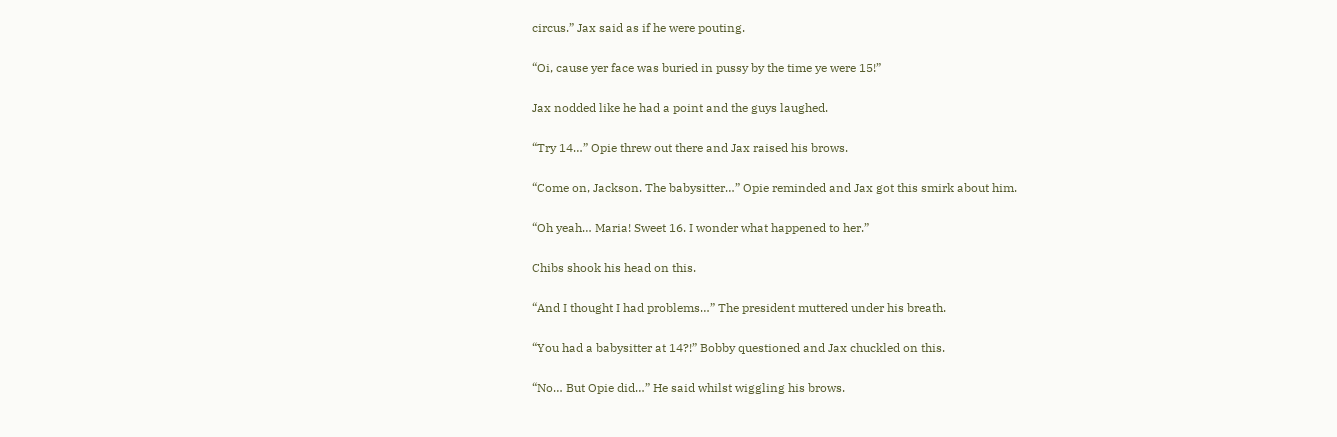circus.” Jax said as if he were pouting.

“Oi, cause yer face was buried in pussy by the time ye were 15!”

Jax nodded like he had a point and the guys laughed.

“Try 14…” Opie threw out there and Jax raised his brows.

“Come on, Jackson. The babysitter…” Opie reminded and Jax got this smirk about him.

“Oh yeah… Maria! Sweet 16. I wonder what happened to her.”

Chibs shook his head on this.

“And I thought I had problems…” The president muttered under his breath.

“You had a babysitter at 14?!” Bobby questioned and Jax chuckled on this.

“No… But Opie did…” He said whilst wiggling his brows.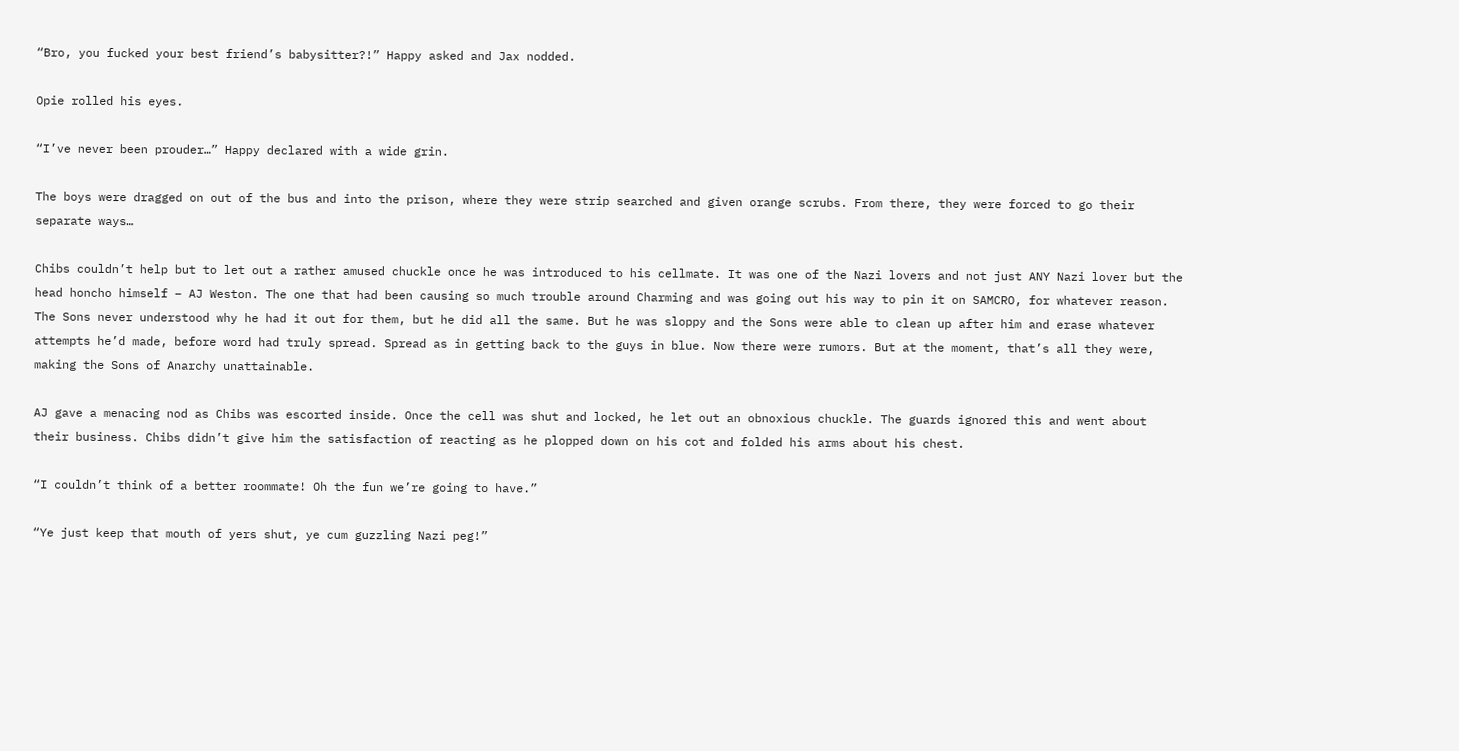“Bro, you fucked your best friend’s babysitter?!” Happy asked and Jax nodded.

Opie rolled his eyes.

“I’ve never been prouder…” Happy declared with a wide grin.

The boys were dragged on out of the bus and into the prison, where they were strip searched and given orange scrubs. From there, they were forced to go their separate ways…

Chibs couldn’t help but to let out a rather amused chuckle once he was introduced to his cellmate. It was one of the Nazi lovers and not just ANY Nazi lover but the head honcho himself – AJ Weston. The one that had been causing so much trouble around Charming and was going out his way to pin it on SAMCRO, for whatever reason. The Sons never understood why he had it out for them, but he did all the same. But he was sloppy and the Sons were able to clean up after him and erase whatever attempts he’d made, before word had truly spread. Spread as in getting back to the guys in blue. Now there were rumors. But at the moment, that’s all they were, making the Sons of Anarchy unattainable.

AJ gave a menacing nod as Chibs was escorted inside. Once the cell was shut and locked, he let out an obnoxious chuckle. The guards ignored this and went about their business. Chibs didn’t give him the satisfaction of reacting as he plopped down on his cot and folded his arms about his chest.

“I couldn’t think of a better roommate! Oh the fun we’re going to have.”

“Ye just keep that mouth of yers shut, ye cum guzzling Nazi peg!”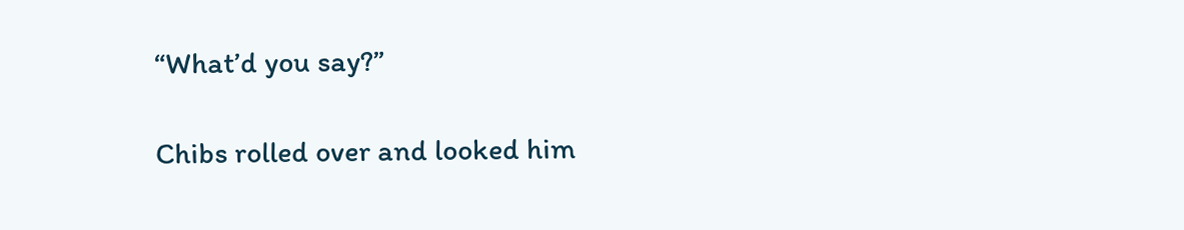“What’d you say?”

Chibs rolled over and looked him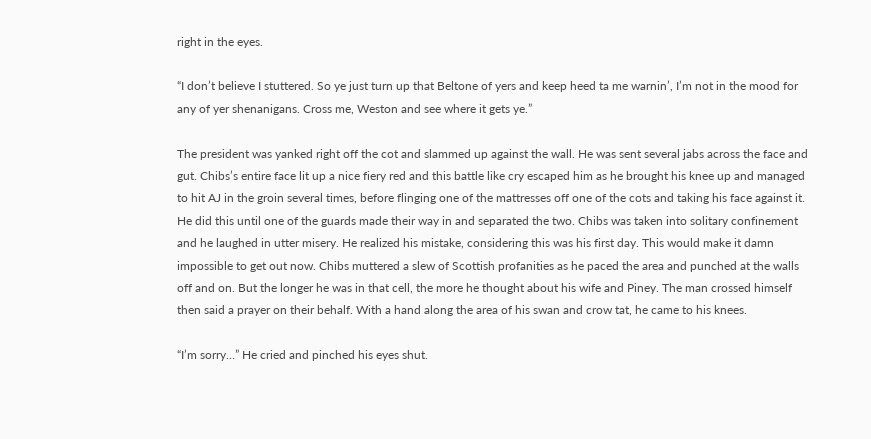right in the eyes.

“I don’t believe I stuttered. So ye just turn up that Beltone of yers and keep heed ta me warnin’, I’m not in the mood for any of yer shenanigans. Cross me, Weston and see where it gets ye.”

The president was yanked right off the cot and slammed up against the wall. He was sent several jabs across the face and gut. Chibs’s entire face lit up a nice fiery red and this battle like cry escaped him as he brought his knee up and managed to hit AJ in the groin several times, before flinging one of the mattresses off one of the cots and taking his face against it. He did this until one of the guards made their way in and separated the two. Chibs was taken into solitary confinement and he laughed in utter misery. He realized his mistake, considering this was his first day. This would make it damn impossible to get out now. Chibs muttered a slew of Scottish profanities as he paced the area and punched at the walls off and on. But the longer he was in that cell, the more he thought about his wife and Piney. The man crossed himself then said a prayer on their behalf. With a hand along the area of his swan and crow tat, he came to his knees.

“I’m sorry…” He cried and pinched his eyes shut.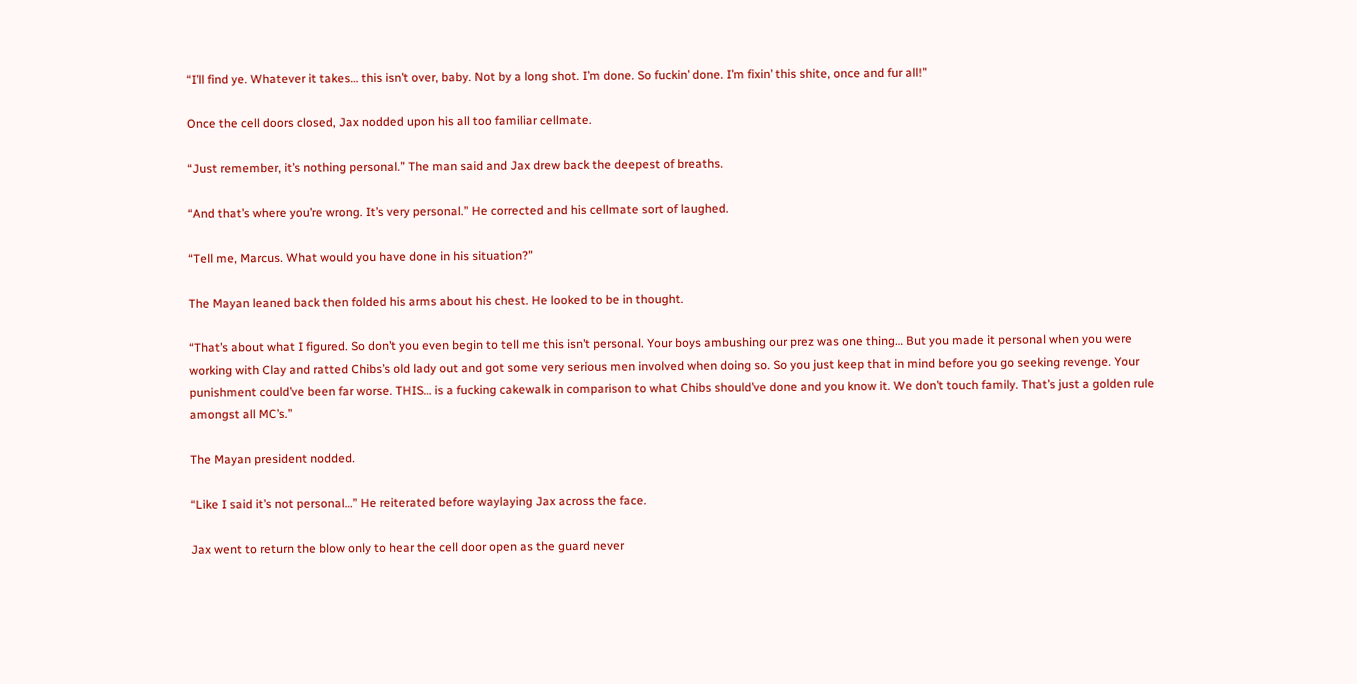“I’ll find ye. Whatever it takes… this isn’t over, baby. Not by a long shot. I’m done. So fuckin’ done. I’m fixin’ this shite, once and fur all!”

Once the cell doors closed, Jax nodded upon his all too familiar cellmate.

“Just remember, it’s nothing personal.” The man said and Jax drew back the deepest of breaths.

“And that’s where you’re wrong. It’s very personal.” He corrected and his cellmate sort of laughed.

“Tell me, Marcus. What would you have done in his situation?”

The Mayan leaned back then folded his arms about his chest. He looked to be in thought.

“That’s about what I figured. So don’t you even begin to tell me this isn’t personal. Your boys ambushing our prez was one thing… But you made it personal when you were working with Clay and ratted Chibs’s old lady out and got some very serious men involved when doing so. So you just keep that in mind before you go seeking revenge. Your punishment could’ve been far worse. THIS… is a fucking cakewalk in comparison to what Chibs should’ve done and you know it. We don’t touch family. That’s just a golden rule amongst all MC’s.”

The Mayan president nodded.

“Like I said it’s not personal…” He reiterated before waylaying Jax across the face.

Jax went to return the blow only to hear the cell door open as the guard never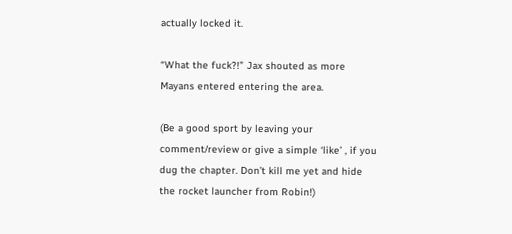actually locked it.

“What the fuck?!” Jax shouted as more Mayans entered entering the area.

(Be a good sport by leaving your comment/review or give a simple ‘like’ , if you dug the chapter. Don’t kill me yet and hide the rocket launcher from Robin!)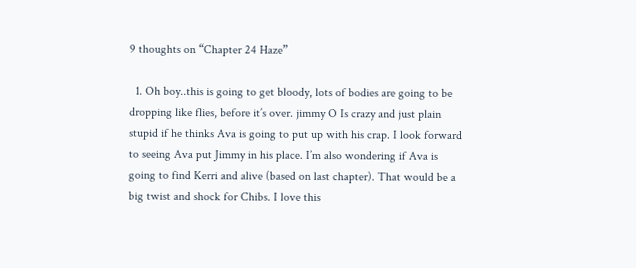9 thoughts on “Chapter 24 Haze”

  1. Oh boy..this is going to get bloody, lots of bodies are going to be dropping like flies, before it’s over. jimmy O Is crazy and just plain stupid if he thinks Ava is going to put up with his crap. I look forward to seeing Ava put Jimmy in his place. I’m also wondering if Ava is going to find Kerri and alive (based on last chapter). That would be a big twist and shock for Chibs. I love this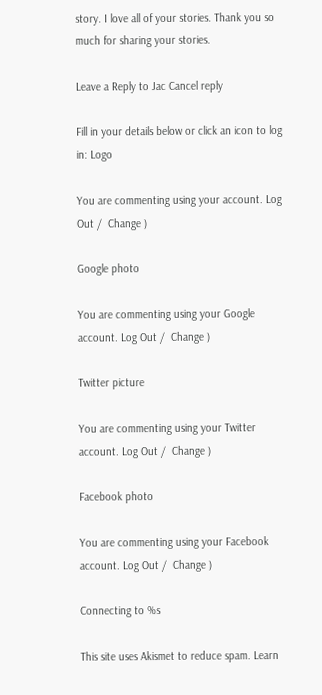story. I love all of your stories. Thank you so much for sharing your stories.

Leave a Reply to Jac Cancel reply

Fill in your details below or click an icon to log in: Logo

You are commenting using your account. Log Out /  Change )

Google photo

You are commenting using your Google account. Log Out /  Change )

Twitter picture

You are commenting using your Twitter account. Log Out /  Change )

Facebook photo

You are commenting using your Facebook account. Log Out /  Change )

Connecting to %s

This site uses Akismet to reduce spam. Learn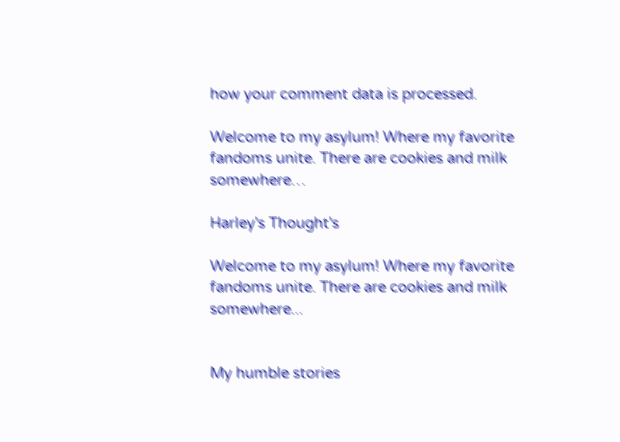how your comment data is processed.

Welcome to my asylum! Where my favorite fandoms unite. There are cookies and milk somewhere…

Harley's Thought's

Welcome to my asylum! Where my favorite fandoms unite. There are cookies and milk somewhere...


My humble stories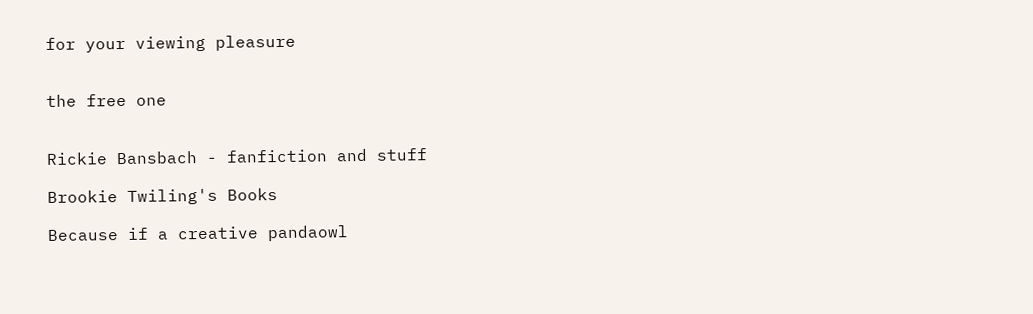for your viewing pleasure


the free one


Rickie Bansbach - fanfiction and stuff

Brookie Twiling's Books

Because if a creative pandaowl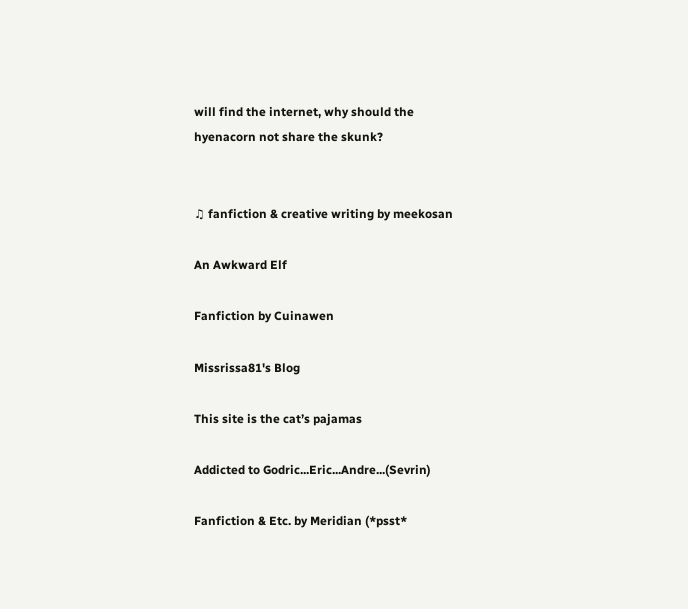will find the internet, why should the hyenacorn not share the skunk?


♫ fanfiction & creative writing by meekosan

An Awkward Elf

Fanfiction by Cuinawen

Missrissa81's Blog

This site is the cat’s pajamas

Addicted to Godric...Eric...Andre...(Sevrin)

Fanfiction & Etc. by Meridian (*psst*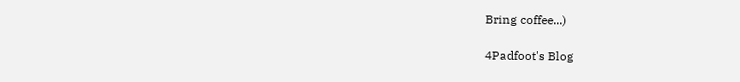Bring coffee...)

4Padfoot's Blog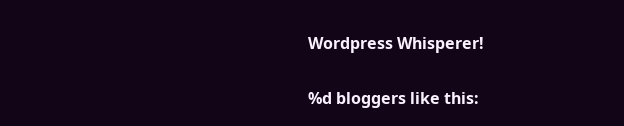Wordpress Whisperer!

%d bloggers like this: